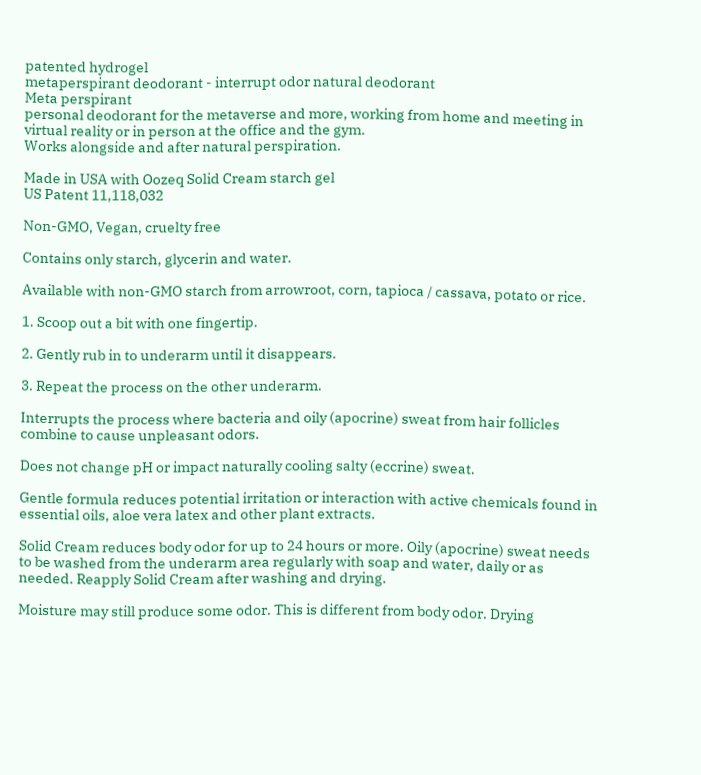patented hydrogel
metaperspirant deodorant - interrupt odor natural deodorant
Meta perspirant
personal deodorant for the metaverse and more, working from home and meeting in virtual reality or in person at the office and the gym.
Works alongside and after natural perspiration.

Made in USA with Oozeq Solid Cream starch gel
US Patent 11,118,032

Non-GMO, Vegan, cruelty free

Contains only starch, glycerin and water.

Available with non-GMO starch from arrowroot, corn, tapioca / cassava, potato or rice.

1. Scoop out a bit with one fingertip.

2. Gently rub in to underarm until it disappears.

3. Repeat the process on the other underarm.

Interrupts the process where bacteria and oily (apocrine) sweat from hair follicles combine to cause unpleasant odors.

Does not change pH or impact naturally cooling salty (eccrine) sweat.

Gentle formula reduces potential irritation or interaction with active chemicals found in essential oils, aloe vera latex and other plant extracts.

Solid Cream reduces body odor for up to 24 hours or more. Oily (apocrine) sweat needs to be washed from the underarm area regularly with soap and water, daily or as needed. Reapply Solid Cream after washing and drying.

Moisture may still produce some odor. This is different from body odor. Drying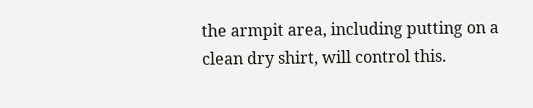the armpit area, including putting on a clean dry shirt, will control this.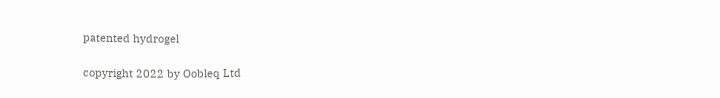patented hydrogel

copyright 2022 by Oobleq Ltd